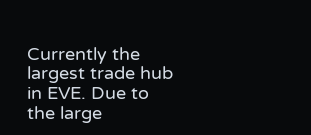Currently the largest trade hub in EVE. Due to the large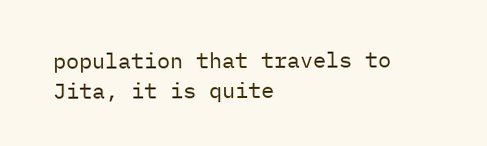population that travels to Jita, it is quite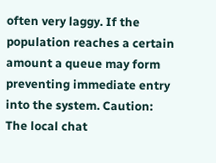often very laggy. If the population reaches a certain amount a queue may form preventing immediate entry into the system. Caution: The local chat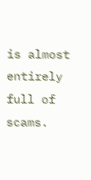is almost entirely full of scams.